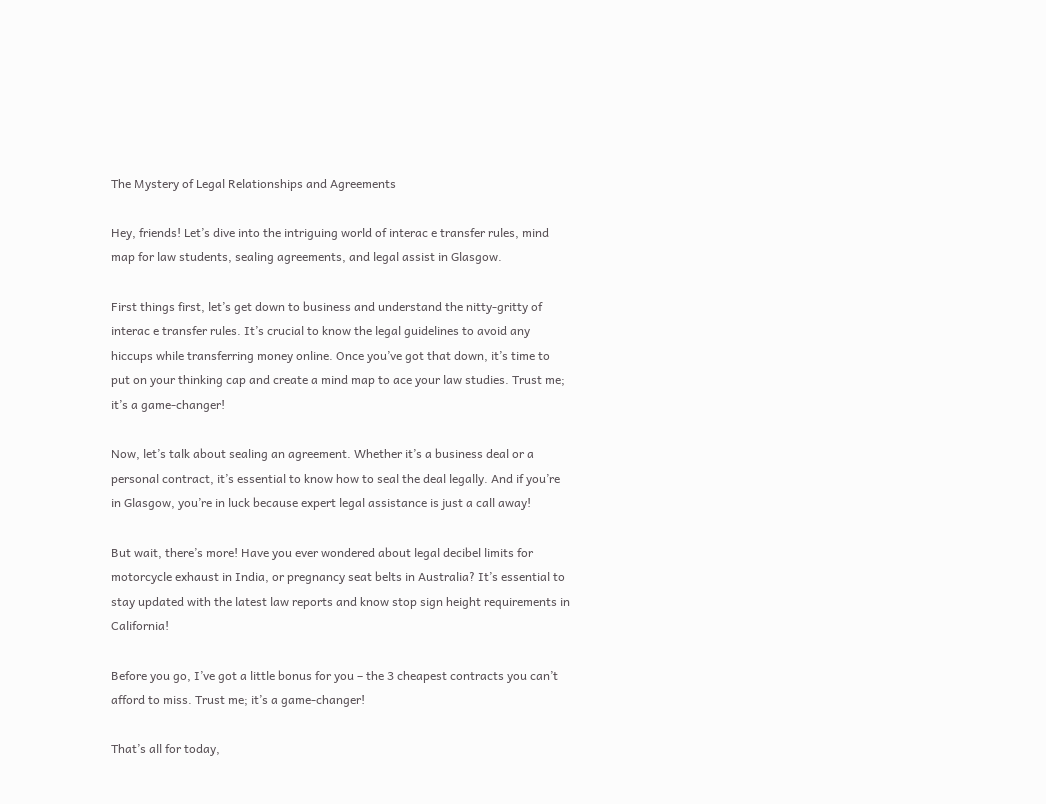The Mystery of Legal Relationships and Agreements

Hey, friends! Let’s dive into the intriguing world of interac e transfer rules, mind map for law students, sealing agreements, and legal assist in Glasgow.

First things first, let’s get down to business and understand the nitty-gritty of interac e transfer rules. It’s crucial to know the legal guidelines to avoid any hiccups while transferring money online. Once you’ve got that down, it’s time to put on your thinking cap and create a mind map to ace your law studies. Trust me; it’s a game-changer!

Now, let’s talk about sealing an agreement. Whether it’s a business deal or a personal contract, it’s essential to know how to seal the deal legally. And if you’re in Glasgow, you’re in luck because expert legal assistance is just a call away!

But wait, there’s more! Have you ever wondered about legal decibel limits for motorcycle exhaust in India, or pregnancy seat belts in Australia? It’s essential to stay updated with the latest law reports and know stop sign height requirements in California!

Before you go, I’ve got a little bonus for you – the 3 cheapest contracts you can’t afford to miss. Trust me; it’s a game-changer!

That’s all for today,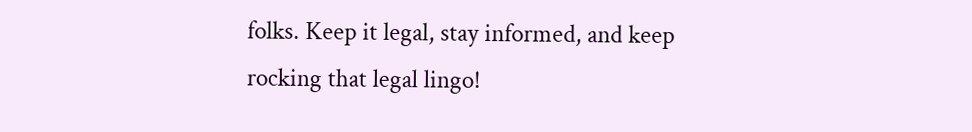folks. Keep it legal, stay informed, and keep rocking that legal lingo!